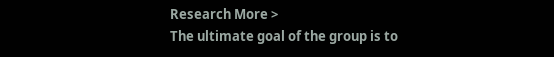Research More >
The ultimate goal of the group is to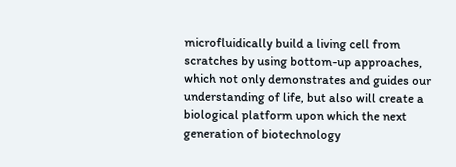microfluidically build a living cell from scratches by using bottom-up approaches, which not only demonstrates and guides our understanding of life, but also will create a biological platform upon which the next generation of biotechnology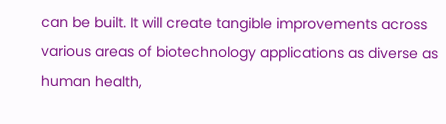can be built. It will create tangible improvements across various areas of biotechnology applications as diverse as human health,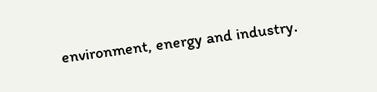environment, energy and industry.